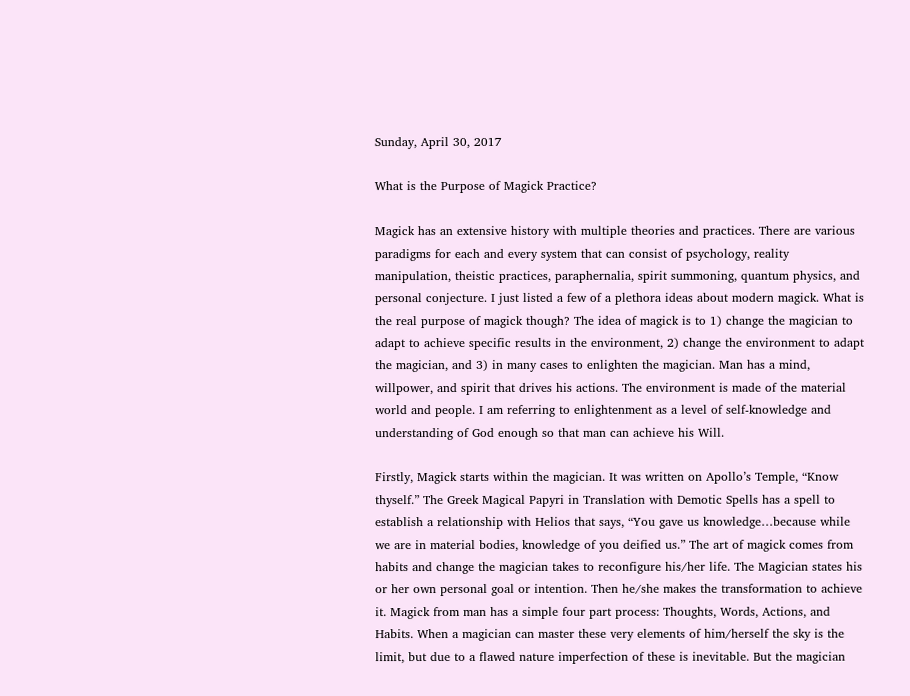Sunday, April 30, 2017

What is the Purpose of Magick Practice?

Magick has an extensive history with multiple theories and practices. There are various paradigms for each and every system that can consist of psychology, reality manipulation, theistic practices, paraphernalia, spirit summoning, quantum physics, and personal conjecture. I just listed a few of a plethora ideas about modern magick. What is the real purpose of magick though? The idea of magick is to 1) change the magician to adapt to achieve specific results in the environment, 2) change the environment to adapt the magician, and 3) in many cases to enlighten the magician. Man has a mind, willpower, and spirit that drives his actions. The environment is made of the material world and people. I am referring to enlightenment as a level of self-knowledge and understanding of God enough so that man can achieve his Will.

Firstly, Magick starts within the magician. It was written on Apollo’s Temple, “Know thyself.” The Greek Magical Papyri in Translation with Demotic Spells has a spell to establish a relationship with Helios that says, “You gave us knowledge…because while we are in material bodies, knowledge of you deified us.” The art of magick comes from habits and change the magician takes to reconfigure his/her life. The Magician states his or her own personal goal or intention. Then he/she makes the transformation to achieve it. Magick from man has a simple four part process: Thoughts, Words, Actions, and Habits. When a magician can master these very elements of him/herself the sky is the limit, but due to a flawed nature imperfection of these is inevitable. But the magician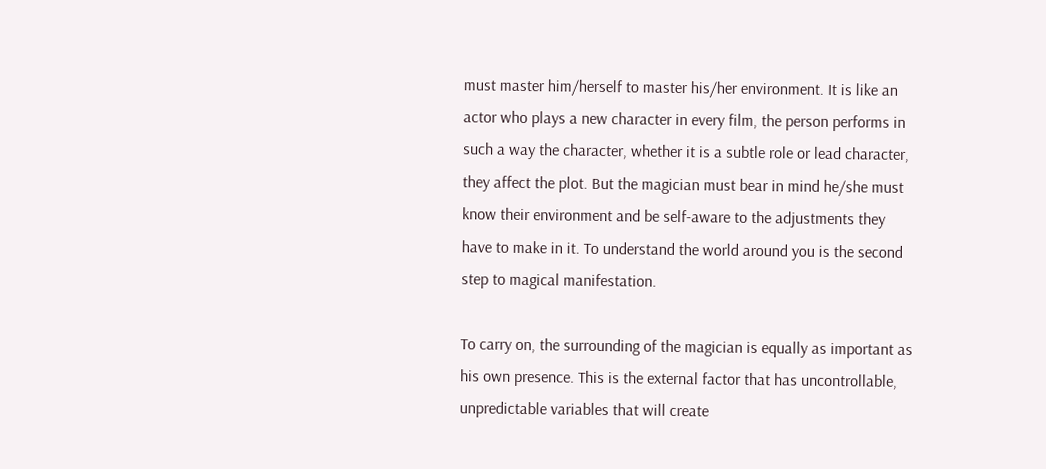must master him/herself to master his/her environment. It is like an actor who plays a new character in every film, the person performs in such a way the character, whether it is a subtle role or lead character, they affect the plot. But the magician must bear in mind he/she must know their environment and be self-aware to the adjustments they have to make in it. To understand the world around you is the second step to magical manifestation.

To carry on, the surrounding of the magician is equally as important as his own presence. This is the external factor that has uncontrollable, unpredictable variables that will create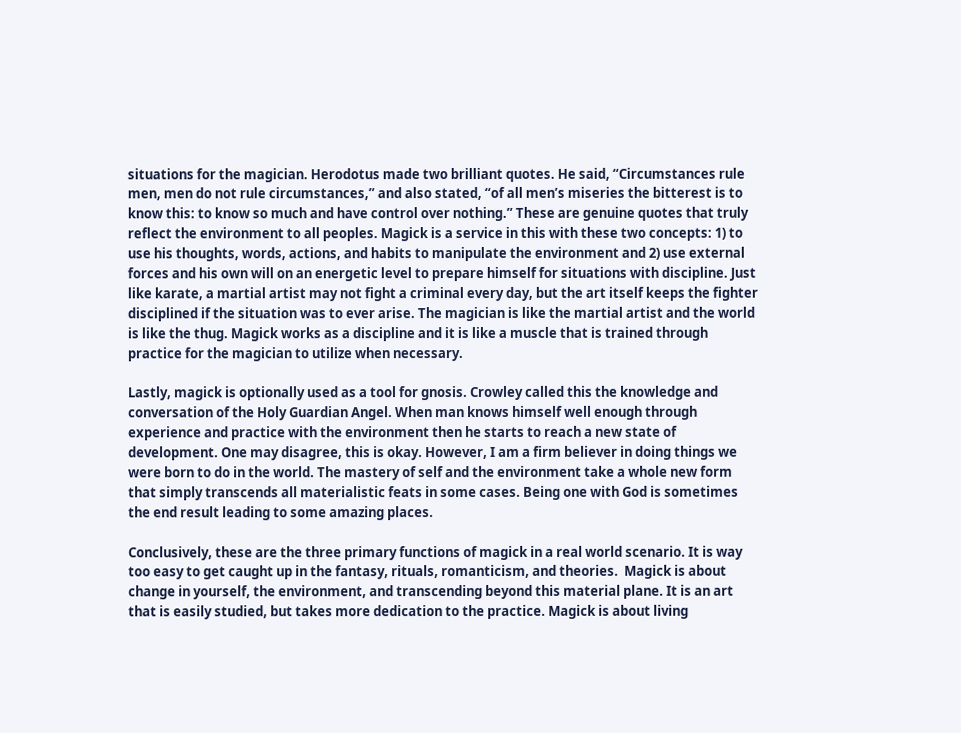situations for the magician. Herodotus made two brilliant quotes. He said, “Circumstances rule men, men do not rule circumstances,” and also stated, “of all men’s miseries the bitterest is to know this: to know so much and have control over nothing.” These are genuine quotes that truly reflect the environment to all peoples. Magick is a service in this with these two concepts: 1) to use his thoughts, words, actions, and habits to manipulate the environment and 2) use external forces and his own will on an energetic level to prepare himself for situations with discipline. Just like karate, a martial artist may not fight a criminal every day, but the art itself keeps the fighter disciplined if the situation was to ever arise. The magician is like the martial artist and the world is like the thug. Magick works as a discipline and it is like a muscle that is trained through practice for the magician to utilize when necessary.

Lastly, magick is optionally used as a tool for gnosis. Crowley called this the knowledge and conversation of the Holy Guardian Angel. When man knows himself well enough through experience and practice with the environment then he starts to reach a new state of development. One may disagree, this is okay. However, I am a firm believer in doing things we were born to do in the world. The mastery of self and the environment take a whole new form that simply transcends all materialistic feats in some cases. Being one with God is sometimes the end result leading to some amazing places.

Conclusively, these are the three primary functions of magick in a real world scenario. It is way too easy to get caught up in the fantasy, rituals, romanticism, and theories.  Magick is about change in yourself, the environment, and transcending beyond this material plane. It is an art that is easily studied, but takes more dedication to the practice. Magick is about living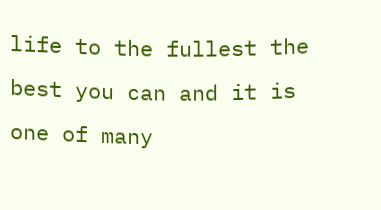life to the fullest the best you can and it is one of many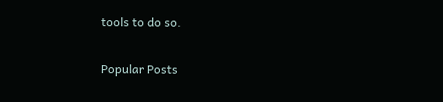tools to do so.

Popular Posts